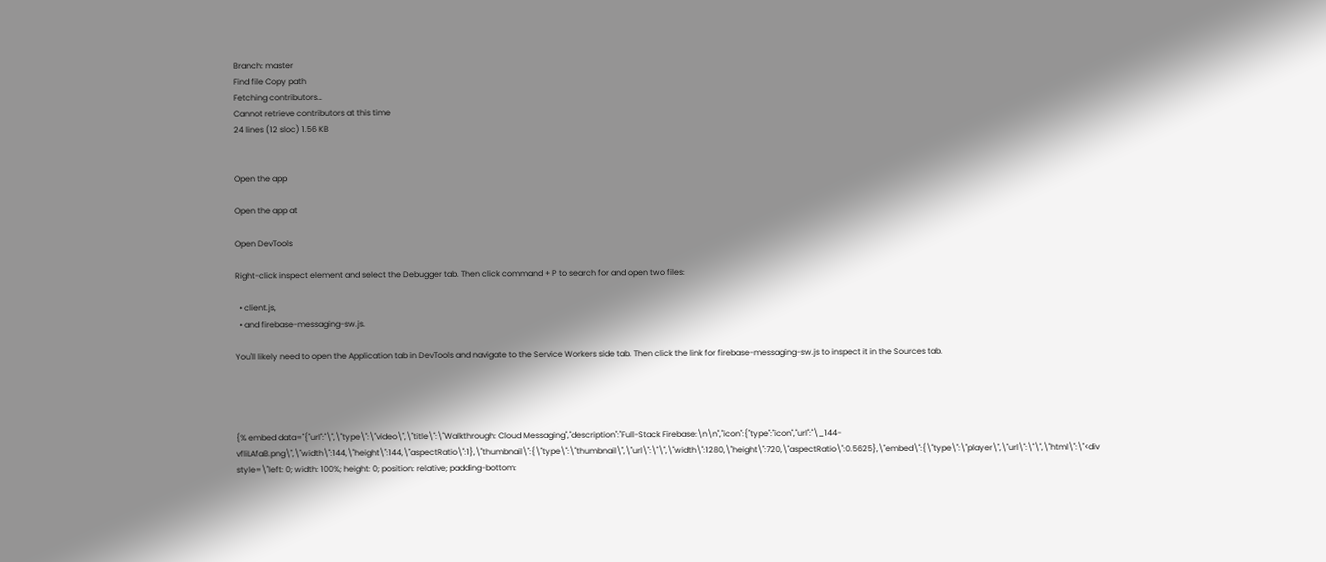Branch: master
Find file Copy path
Fetching contributors…
Cannot retrieve contributors at this time
24 lines (12 sloc) 1.56 KB


Open the app

Open the app at

Open DevTools

Right-click inspect element and select the Debugger tab. Then click command + P to search for and open two files:

  • client.js,
  • and firebase-messaging-sw.js.

You'll likely need to open the Application tab in DevTools and navigate to the Service Workers side tab. Then click the link for firebase-messaging-sw.js to inspect it in the Sources tab.




{% embed data="{"url":"\",\"type\":\"video\",\"title\":\"Walkthrough: Cloud Messaging","description":"Full-Stack Firebase:\n\n","icon":{"type":"icon","url":"\_144-vfliLAfaB.png\",\"width\":144,\"height\":144,\"aspectRatio\":1},\"thumbnail\":{\"type\":\"thumbnail\",\"url\":\"\",\"width\":1280,\"height\":720,\"aspectRatio\":0.5625},\"embed\":{\"type\":\"player\",\"url\":\"\",\"html\":\"<div style=\"left: 0; width: 100%; height: 0; position: relative; padding-bottom: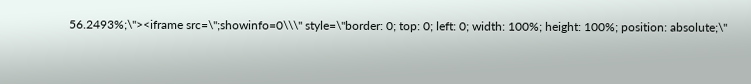56.2493%;\"><iframe src=\";showinfo=0\\\" style=\"border: 0; top: 0; left: 0; width: 100%; height: 100%; position: absolute;\"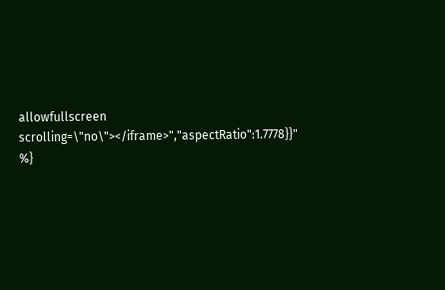allowfullscreen scrolling=\"no\"></iframe>","aspectRatio":1.7778}}" %}